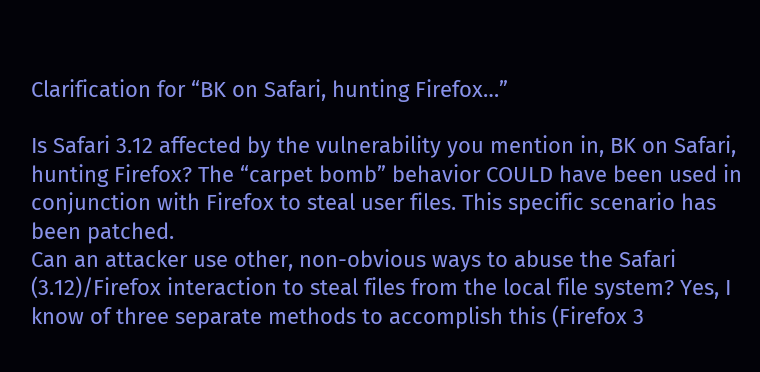Clarification for “BK on Safari, hunting Firefox…”

Is Safari 3.12 affected by the vulnerability you mention in, BK on Safari, hunting Firefox? The “carpet bomb” behavior COULD have been used in conjunction with Firefox to steal user files. This specific scenario has been patched.
Can an attacker use other, non-obvious ways to abuse the Safari (3.12)/Firefox interaction to steal files from the local file system? Yes, I know of three separate methods to accomplish this (Firefox 3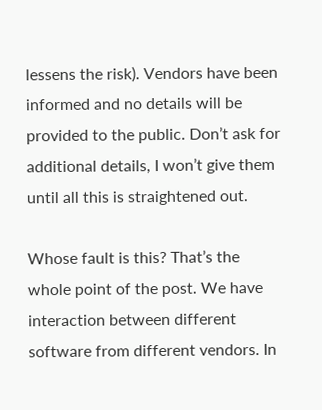lessens the risk). Vendors have been informed and no details will be provided to the public. Don’t ask for additional details, I won’t give them until all this is straightened out.

Whose fault is this? That’s the whole point of the post. We have interaction between different software from different vendors. In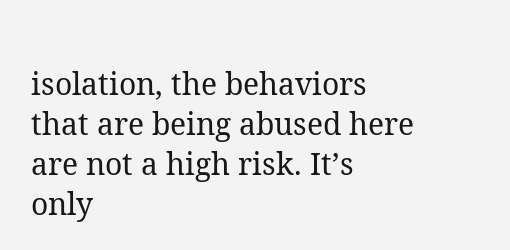isolation, the behaviors that are being abused here are not a high risk. It’s only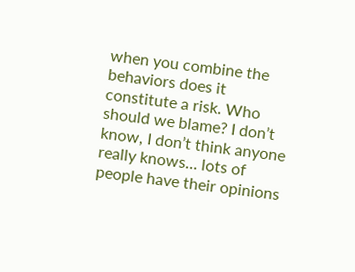when you combine the behaviors does it constitute a risk. Who should we blame? I don’t know, I don’t think anyone really knows… lots of people have their opinions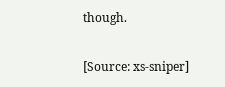though.

[Source: xs-sniper]